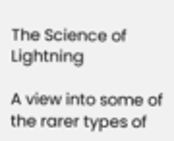The Science of Lightning

A view into some of the rarer types of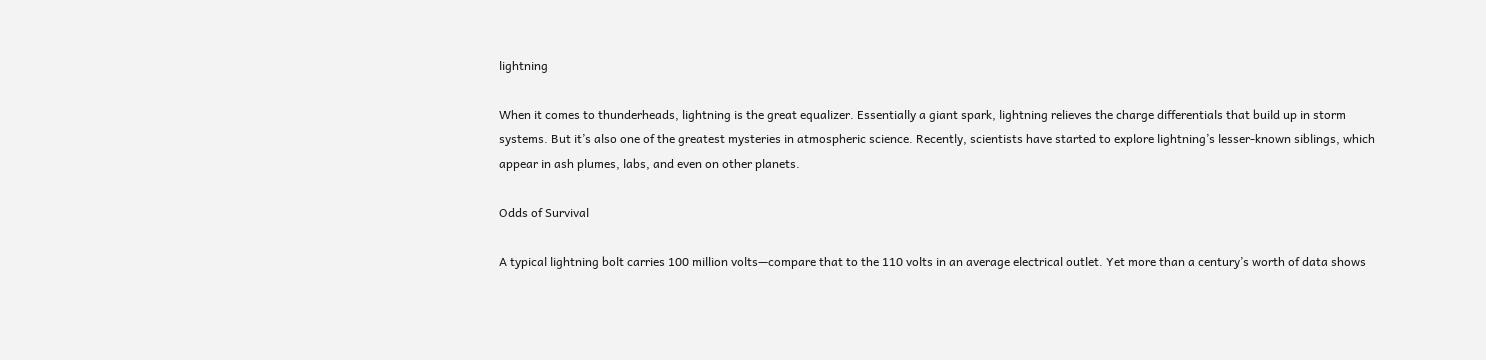lightning

When it comes to thunderheads, lightning is the great equalizer. Essentially a giant spark, lightning relieves the charge differentials that build up in storm systems. But it’s also one of the greatest mysteries in atmospheric science. Recently, scientists have started to explore lightning’s lesser-known siblings, which appear in ash plumes, labs, and even on other planets.

Odds of Survival

A typical lightning bolt carries 100 million volts—compare that to the 110 volts in an average electrical outlet. Yet more than a century’s worth of data shows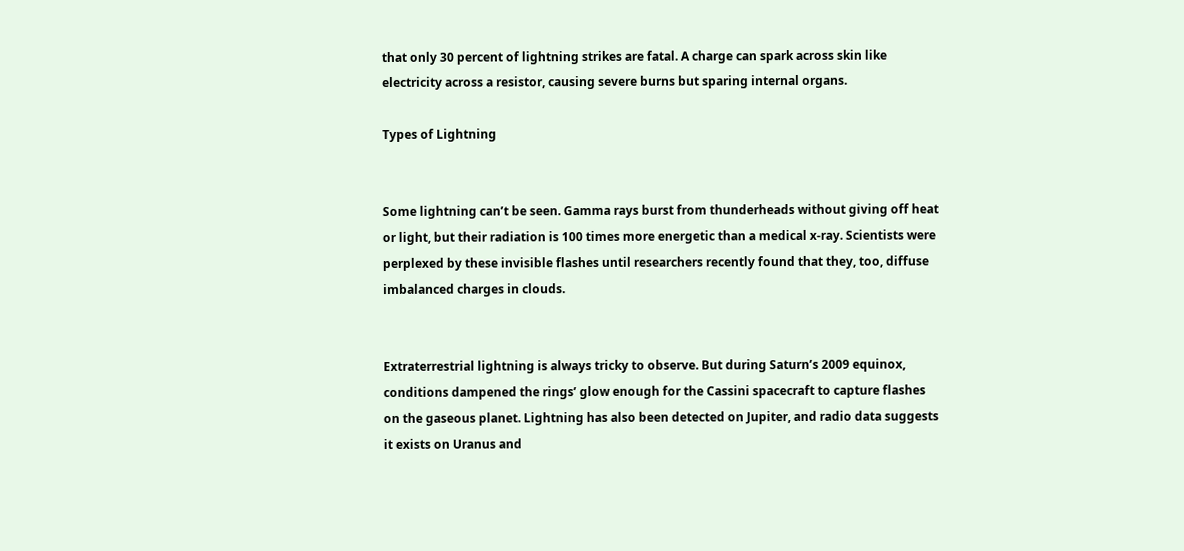that only 30 percent of lightning strikes are fatal. A charge can spark across skin like electricity across a resistor, causing severe burns but sparing internal organs.

Types of Lightning


Some lightning can’t be seen. Gamma rays burst from thunderheads without giving off heat or light, but their radiation is 100 times more energetic than a medical x-ray. Scientists were perplexed by these invisible flashes until researchers recently found that they, too, diffuse imbalanced charges in clouds.


Extraterrestrial lightning is always tricky to observe. But during Saturn’s 2009 equinox, conditions dampened the rings’ glow enough for the Cassini spacecraft to capture flashes on the gaseous planet. Lightning has also been detected on Jupiter, and radio data suggests it exists on Uranus and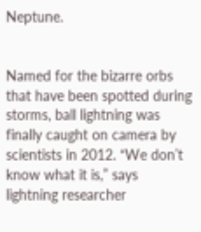Neptune.


Named for the bizarre orbs that have been spotted during storms, ball lightning was finally caught on camera by scientists in 2012. “We don’t know what it is,” says lightning researcher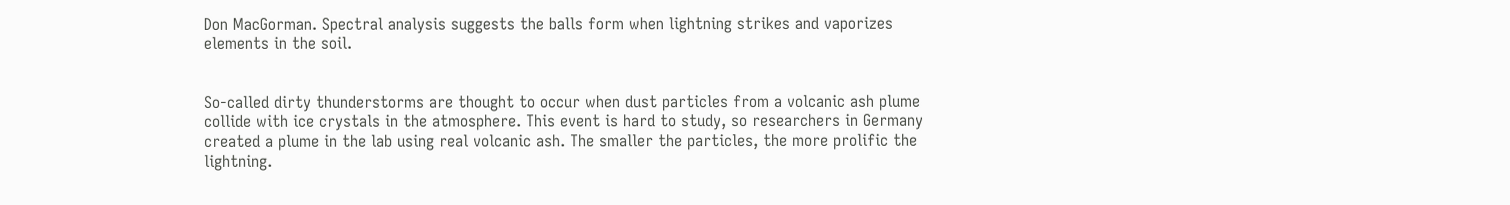Don MacGorman. Spectral analysis suggests the balls form when lightning strikes and vaporizes elements in the soil.


So-called dirty thunderstorms are thought to occur when dust particles from a volcanic ash plume collide with ice crystals in the atmosphere. This event is hard to study, so researchers in Germany created a plume in the lab using real volcanic ash. The smaller the particles, the more prolific the lightning.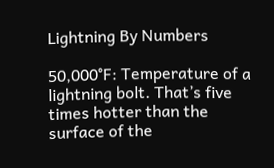Lightning By Numbers

50,000°F: Temperature of a lightning bolt. That’s five times hotter than the surface of the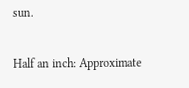sun.

Half an inch: Approximate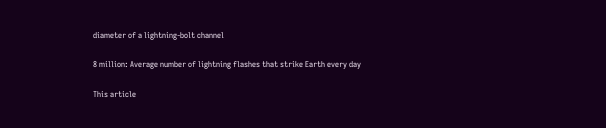diameter of a lightning-bolt channel

8 million: Average number of lightning flashes that strike Earth every day

This article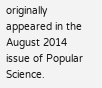originally appeared in the August 2014 issue of Popular Science.